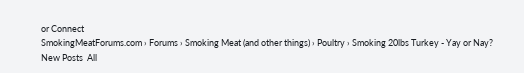or Connect
SmokingMeatForums.com › Forums › Smoking Meat (and other things) › Poultry › Smoking 20lbs Turkey - Yay or Nay?
New Posts  All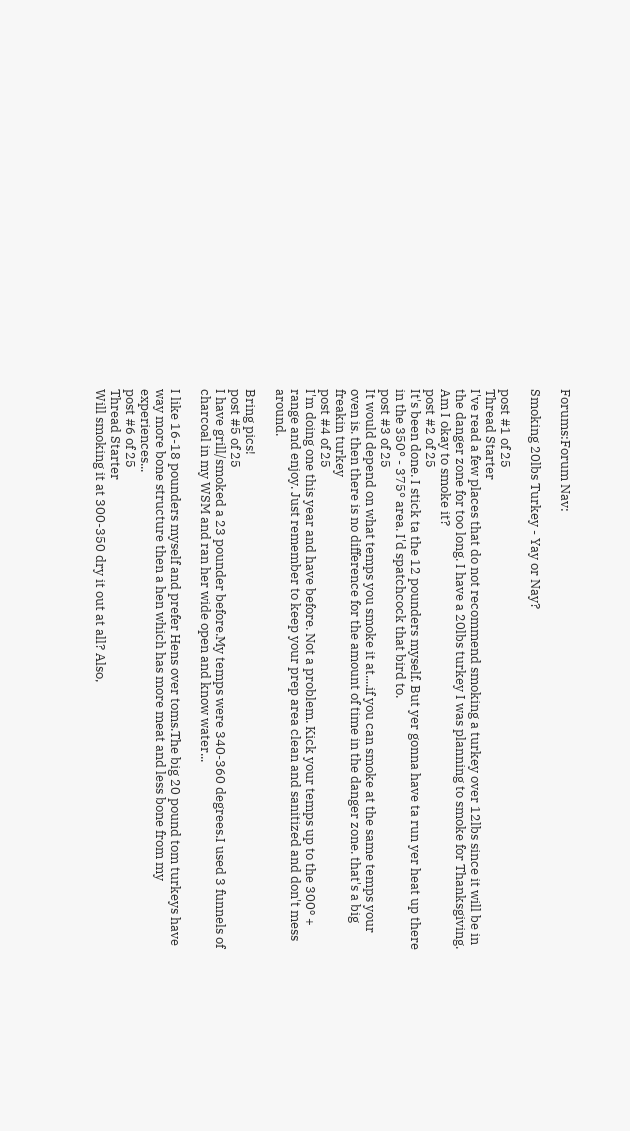Forums:Forum Nav:

Smoking 20lbs Turkey - Yay or Nay?

post #1 of 25
Thread Starter
I've read a few places that do not recommend smoking a turkey over 12lbs since it will be in the danger zone for too long. I have a 20lbs turkey I was planning to smoke for Thanksgiving. Am I okay to smoke it?
post #2 of 25
It's been done. I stick ta the 12 pounders myself. But yer gonna have ta run yer heat up there in the 350° - 375° area. I'd spatchcock that bird to.
post #3 of 25
It would depend on what temps you smoke it at....if you can smoke at the same temps your oven is. then there is no difference for the amount of time in the danger zone. that's a big freakin turkey
post #4 of 25
I'm doing one this year and have before. Not a problem. Kick your temps up to the 300º + range and enjoy. Just remember to keep your prep area clean and sanitized and don't mess around.

Bring pics!
post #5 of 25
I have grill/smoked a 23 pounder before.My temps were 340-360 degrees.I used 3 funnels of charcoal in my WSM and ran her wide open and know water...

I like 16-18 pounders myself and prefer Hens over toms.The big 20 pound tom turkeys have way more bone structure then a hen which has more meat and less bone from my experiences...
post #6 of 25
Thread Starter
Will smoking it at 300-350 dry it out at all? Also,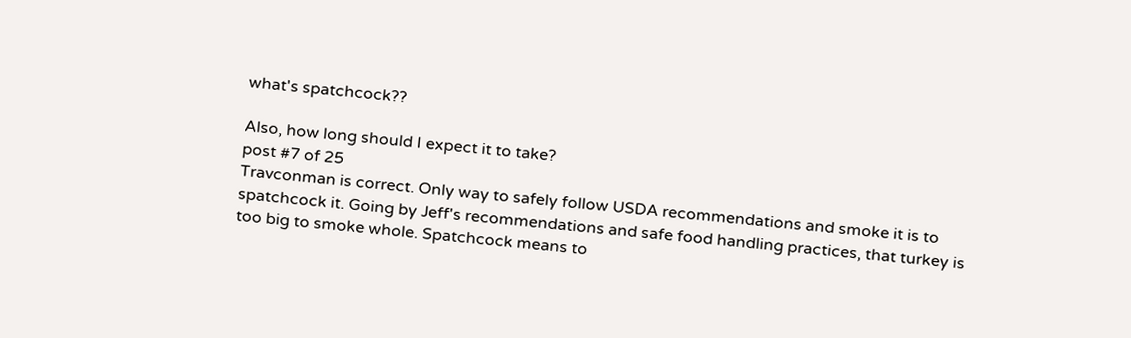what's spatchcock??

Also, how long should I expect it to take?
post #7 of 25
Travconman is correct. Only way to safely follow USDA recommendations and smoke it is to spatchcock it. Going by Jeff's recommendations and safe food handling practices, that turkey is too big to smoke whole. Spatchcock means to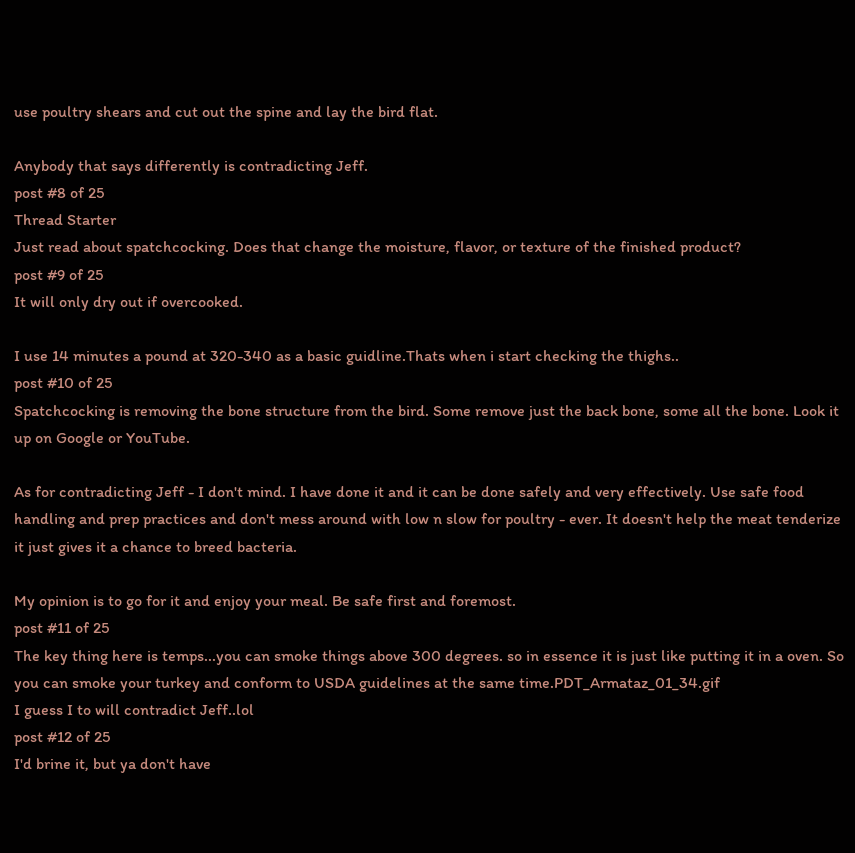use poultry shears and cut out the spine and lay the bird flat.

Anybody that says differently is contradicting Jeff.
post #8 of 25
Thread Starter
Just read about spatchcocking. Does that change the moisture, flavor, or texture of the finished product?
post #9 of 25
It will only dry out if overcooked.

I use 14 minutes a pound at 320-340 as a basic guidline.Thats when i start checking the thighs..
post #10 of 25
Spatchcocking is removing the bone structure from the bird. Some remove just the back bone, some all the bone. Look it up on Google or YouTube.

As for contradicting Jeff - I don't mind. I have done it and it can be done safely and very effectively. Use safe food handling and prep practices and don't mess around with low n slow for poultry - ever. It doesn't help the meat tenderize it just gives it a chance to breed bacteria.

My opinion is to go for it and enjoy your meal. Be safe first and foremost.
post #11 of 25
The key thing here is temps...you can smoke things above 300 degrees. so in essence it is just like putting it in a oven. So you can smoke your turkey and conform to USDA guidelines at the same time.PDT_Armataz_01_34.gif
I guess I to will contradict Jeff..lol
post #12 of 25
I'd brine it, but ya don't have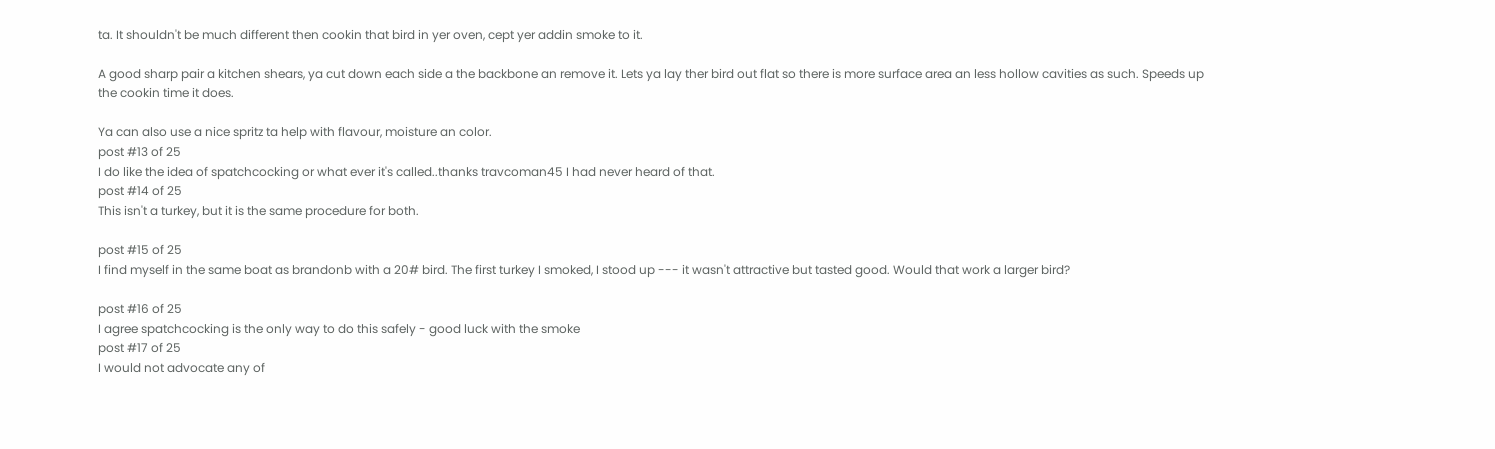ta. It shouldn't be much different then cookin that bird in yer oven, cept yer addin smoke to it.

A good sharp pair a kitchen shears, ya cut down each side a the backbone an remove it. Lets ya lay ther bird out flat so there is more surface area an less hollow cavities as such. Speeds up the cookin time it does.

Ya can also use a nice spritz ta help with flavour, moisture an color.
post #13 of 25
I do like the idea of spatchcocking or what ever it's called..thanks travcoman45 I had never heard of that.
post #14 of 25
This isn't a turkey, but it is the same procedure for both.

post #15 of 25
I find myself in the same boat as brandonb with a 20# bird. The first turkey I smoked, I stood up --- it wasn't attractive but tasted good. Would that work a larger bird?

post #16 of 25
I agree spatchcocking is the only way to do this safely - good luck with the smoke
post #17 of 25
I would not advocate any of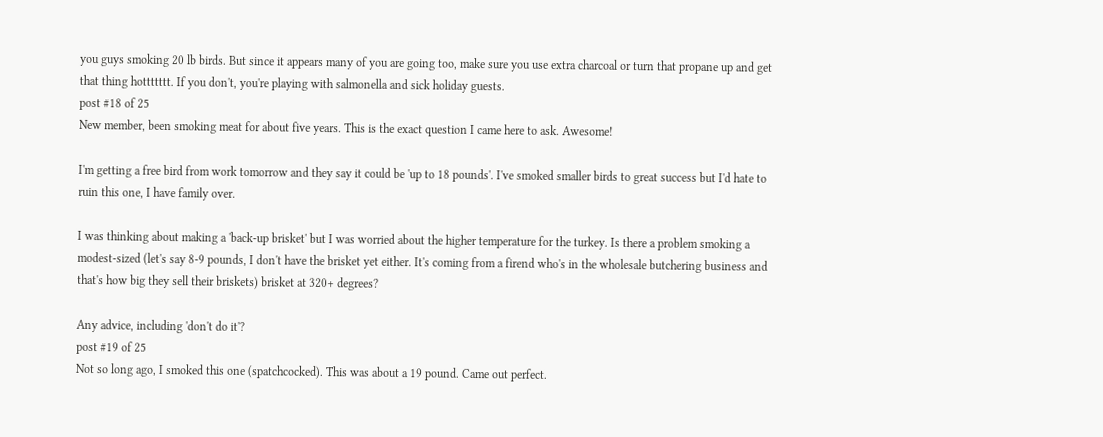you guys smoking 20 lb birds. But since it appears many of you are going too, make sure you use extra charcoal or turn that propane up and get that thing hottttttt. If you don't, you're playing with salmonella and sick holiday guests.
post #18 of 25
New member, been smoking meat for about five years. This is the exact question I came here to ask. Awesome!

I'm getting a free bird from work tomorrow and they say it could be 'up to 18 pounds'. I've smoked smaller birds to great success but I'd hate to ruin this one, I have family over.

I was thinking about making a 'back-up brisket' but I was worried about the higher temperature for the turkey. Is there a problem smoking a modest-sized (let's say 8-9 pounds, I don't have the brisket yet either. It's coming from a firend who's in the wholesale butchering business and that's how big they sell their briskets) brisket at 320+ degrees?

Any advice, including 'don't do it'?
post #19 of 25
Not so long ago, I smoked this one (spatchcocked). This was about a 19 pound. Came out perfect.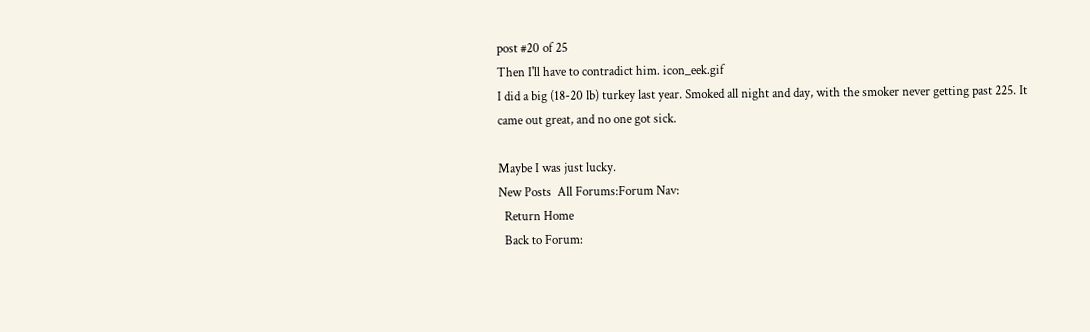post #20 of 25
Then I'll have to contradict him. icon_eek.gif
I did a big (18-20 lb) turkey last year. Smoked all night and day, with the smoker never getting past 225. It came out great, and no one got sick.

Maybe I was just lucky.
New Posts  All Forums:Forum Nav:
  Return Home
  Back to Forum: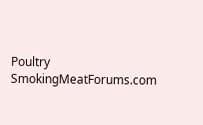Poultry
SmokingMeatForums.com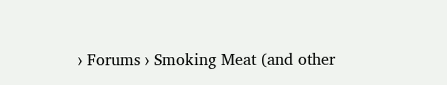› Forums › Smoking Meat (and other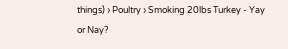things) › Poultry › Smoking 20lbs Turkey - Yay or Nay?